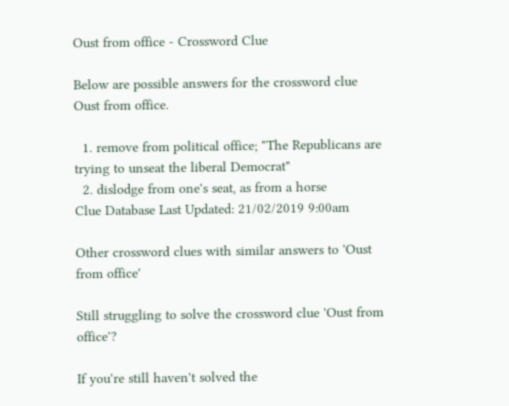Oust from office - Crossword Clue

Below are possible answers for the crossword clue Oust from office.

  1. remove from political office; "The Republicans are trying to unseat the liberal Democrat"
  2. dislodge from one's seat, as from a horse
Clue Database Last Updated: 21/02/2019 9:00am

Other crossword clues with similar answers to 'Oust from office'

Still struggling to solve the crossword clue 'Oust from office'?

If you're still haven't solved the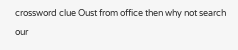crossword clue Oust from office then why not search our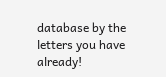database by the letters you have already!